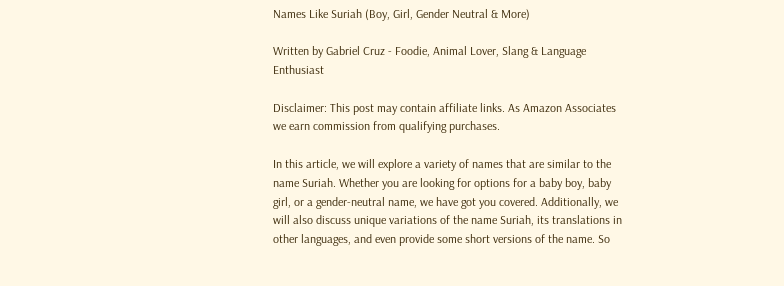Names Like Suriah (Boy, Girl, Gender Neutral & More)

Written by Gabriel Cruz - Foodie, Animal Lover, Slang & Language Enthusiast

Disclaimer: This post may contain affiliate links. As Amazon Associates we earn commission from qualifying purchases.

In this article, we will explore a variety of names that are similar to the name Suriah. Whether you are looking for options for a baby boy, baby girl, or a gender-neutral name, we have got you covered. Additionally, we will also discuss unique variations of the name Suriah, its translations in other languages, and even provide some short versions of the name. So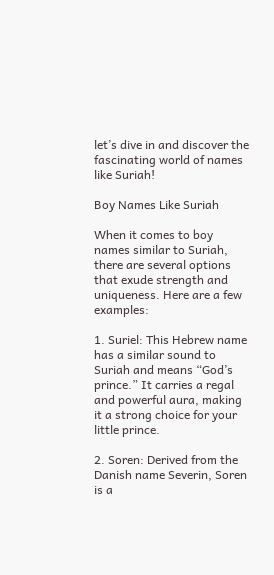let’s dive in and discover the fascinating world of names like Suriah!

Boy Names Like Suriah

When it comes to boy names similar to Suriah, there are several options that exude strength and uniqueness. Here are a few examples:

1. Suriel: This Hebrew name has a similar sound to Suriah and means “God’s prince.” It carries a regal and powerful aura, making it a strong choice for your little prince.

2. Soren: Derived from the Danish name Severin, Soren is a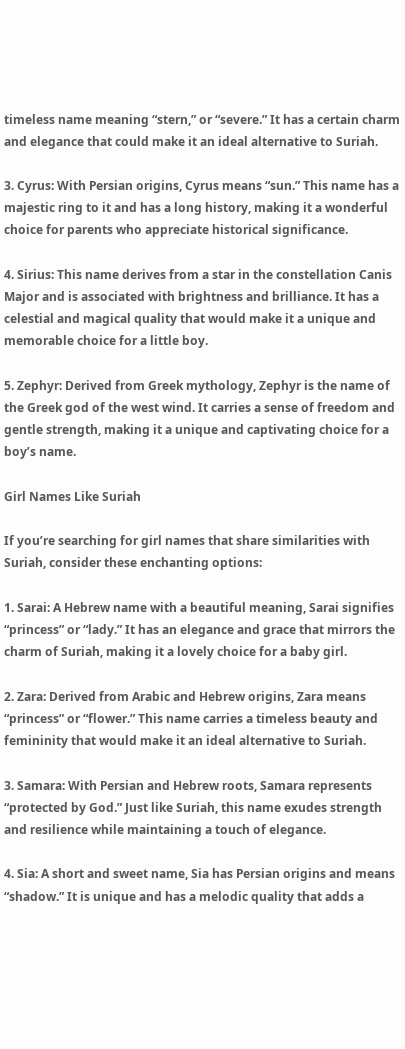timeless name meaning “stern,” or “severe.” It has a certain charm and elegance that could make it an ideal alternative to Suriah.

3. Cyrus: With Persian origins, Cyrus means “sun.” This name has a majestic ring to it and has a long history, making it a wonderful choice for parents who appreciate historical significance.

4. Sirius: This name derives from a star in the constellation Canis Major and is associated with brightness and brilliance. It has a celestial and magical quality that would make it a unique and memorable choice for a little boy.

5. Zephyr: Derived from Greek mythology, Zephyr is the name of the Greek god of the west wind. It carries a sense of freedom and gentle strength, making it a unique and captivating choice for a boy’s name.

Girl Names Like Suriah

If you’re searching for girl names that share similarities with Suriah, consider these enchanting options:

1. Sarai: A Hebrew name with a beautiful meaning, Sarai signifies “princess” or “lady.” It has an elegance and grace that mirrors the charm of Suriah, making it a lovely choice for a baby girl.

2. Zara: Derived from Arabic and Hebrew origins, Zara means “princess” or “flower.” This name carries a timeless beauty and femininity that would make it an ideal alternative to Suriah.

3. Samara: With Persian and Hebrew roots, Samara represents “protected by God.” Just like Suriah, this name exudes strength and resilience while maintaining a touch of elegance.

4. Sia: A short and sweet name, Sia has Persian origins and means “shadow.” It is unique and has a melodic quality that adds a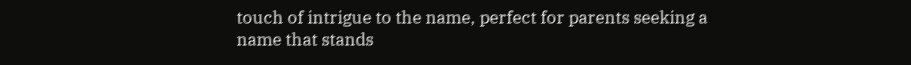touch of intrigue to the name, perfect for parents seeking a name that stands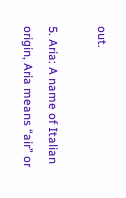out.

5. Aria: A name of Italian origin, Aria means “air” or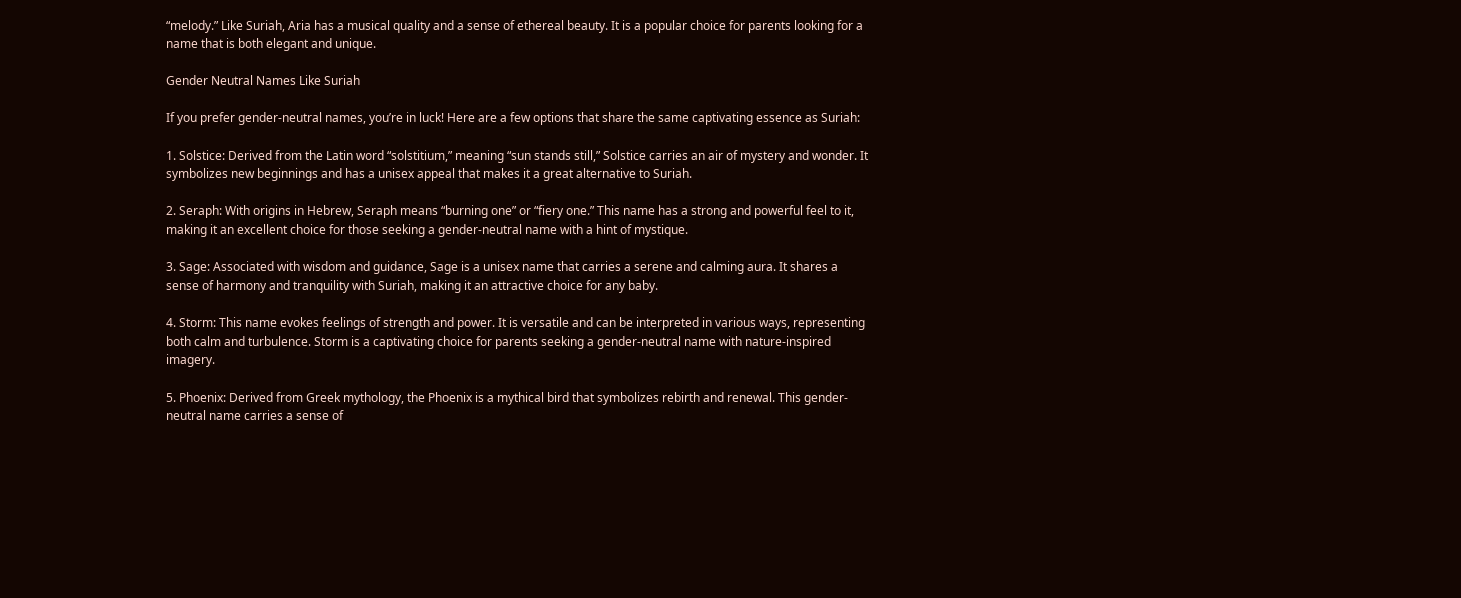“melody.” Like Suriah, Aria has a musical quality and a sense of ethereal beauty. It is a popular choice for parents looking for a name that is both elegant and unique.

Gender Neutral Names Like Suriah

If you prefer gender-neutral names, you’re in luck! Here are a few options that share the same captivating essence as Suriah:

1. Solstice: Derived from the Latin word “solstitium,” meaning “sun stands still,” Solstice carries an air of mystery and wonder. It symbolizes new beginnings and has a unisex appeal that makes it a great alternative to Suriah.

2. Seraph: With origins in Hebrew, Seraph means “burning one” or “fiery one.” This name has a strong and powerful feel to it, making it an excellent choice for those seeking a gender-neutral name with a hint of mystique.

3. Sage: Associated with wisdom and guidance, Sage is a unisex name that carries a serene and calming aura. It shares a sense of harmony and tranquility with Suriah, making it an attractive choice for any baby.

4. Storm: This name evokes feelings of strength and power. It is versatile and can be interpreted in various ways, representing both calm and turbulence. Storm is a captivating choice for parents seeking a gender-neutral name with nature-inspired imagery.

5. Phoenix: Derived from Greek mythology, the Phoenix is a mythical bird that symbolizes rebirth and renewal. This gender-neutral name carries a sense of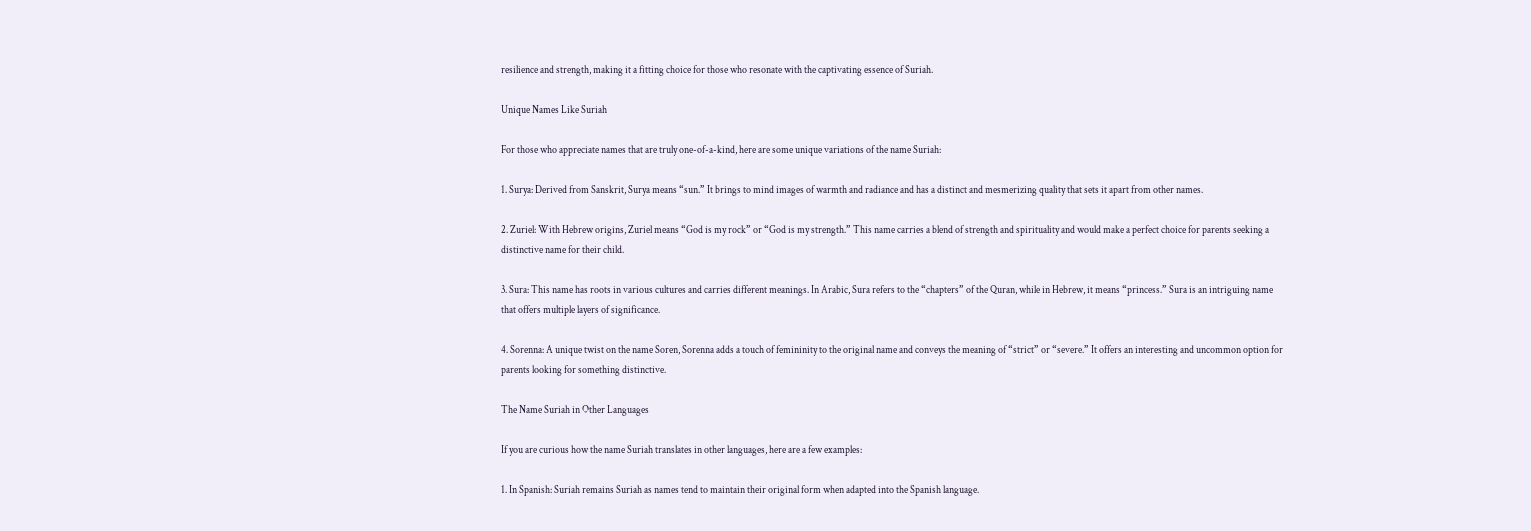resilience and strength, making it a fitting choice for those who resonate with the captivating essence of Suriah.

Unique Names Like Suriah

For those who appreciate names that are truly one-of-a-kind, here are some unique variations of the name Suriah:

1. Surya: Derived from Sanskrit, Surya means “sun.” It brings to mind images of warmth and radiance and has a distinct and mesmerizing quality that sets it apart from other names.

2. Zuriel: With Hebrew origins, Zuriel means “God is my rock” or “God is my strength.” This name carries a blend of strength and spirituality and would make a perfect choice for parents seeking a distinctive name for their child.

3. Sura: This name has roots in various cultures and carries different meanings. In Arabic, Sura refers to the “chapters” of the Quran, while in Hebrew, it means “princess.” Sura is an intriguing name that offers multiple layers of significance.

4. Sorenna: A unique twist on the name Soren, Sorenna adds a touch of femininity to the original name and conveys the meaning of “strict” or “severe.” It offers an interesting and uncommon option for parents looking for something distinctive.

The Name Suriah in Other Languages

If you are curious how the name Suriah translates in other languages, here are a few examples:

1. In Spanish: Suriah remains Suriah as names tend to maintain their original form when adapted into the Spanish language.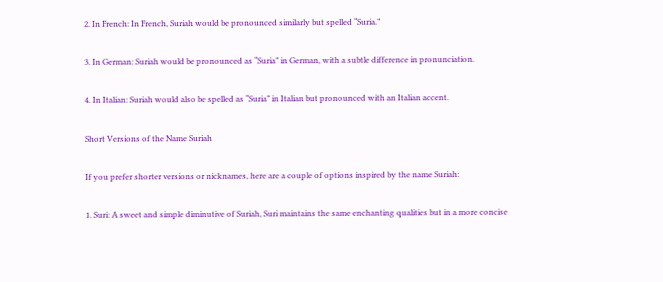2. In French: In French, Suriah would be pronounced similarly but spelled “Suria.”

3. In German: Suriah would be pronounced as “Suria” in German, with a subtle difference in pronunciation.

4. In Italian: Suriah would also be spelled as “Suria” in Italian but pronounced with an Italian accent.

Short Versions of the Name Suriah

If you prefer shorter versions or nicknames, here are a couple of options inspired by the name Suriah:

1. Suri: A sweet and simple diminutive of Suriah, Suri maintains the same enchanting qualities but in a more concise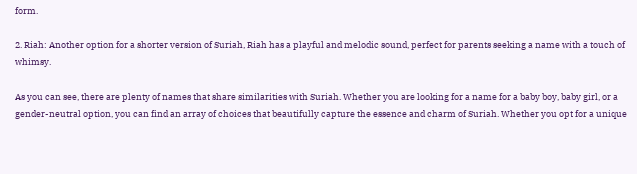form.

2. Riah: Another option for a shorter version of Suriah, Riah has a playful and melodic sound, perfect for parents seeking a name with a touch of whimsy.

As you can see, there are plenty of names that share similarities with Suriah. Whether you are looking for a name for a baby boy, baby girl, or a gender-neutral option, you can find an array of choices that beautifully capture the essence and charm of Suriah. Whether you opt for a unique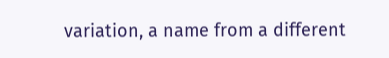variation, a name from a different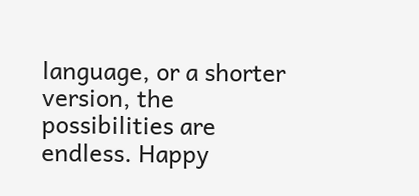language, or a shorter version, the possibilities are endless. Happy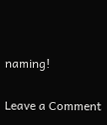naming!

Leave a Comment